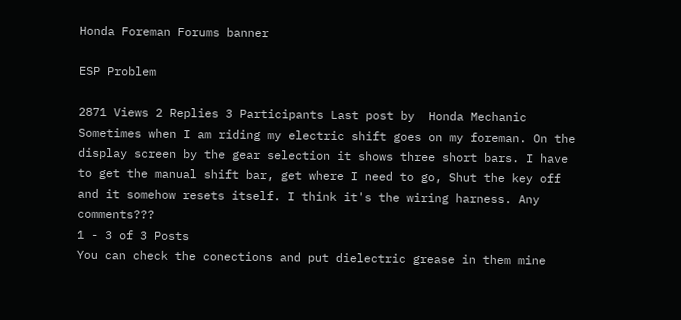Honda Foreman Forums banner

ESP Problem

2871 Views 2 Replies 3 Participants Last post by  Honda Mechanic
Sometimes when I am riding my electric shift goes on my foreman. On the display screen by the gear selection it shows three short bars. I have to get the manual shift bar, get where I need to go, Shut the key off and it somehow resets itself. I think it's the wiring harness. Any comments???
1 - 3 of 3 Posts
You can check the conections and put dielectric grease in them mine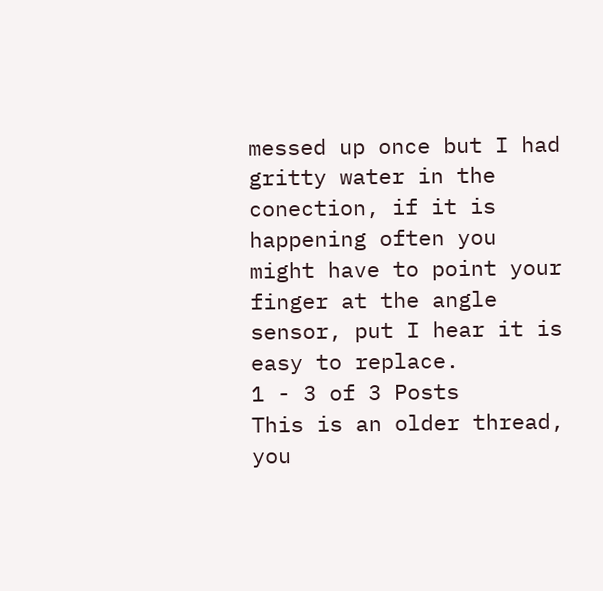messed up once but I had gritty water in the conection, if it is happening often you might have to point your finger at the angle sensor, put I hear it is easy to replace.
1 - 3 of 3 Posts
This is an older thread, you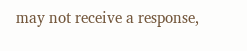may not receive a response,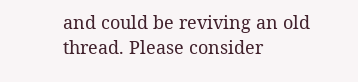and could be reviving an old thread. Please consider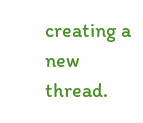creating a new thread.